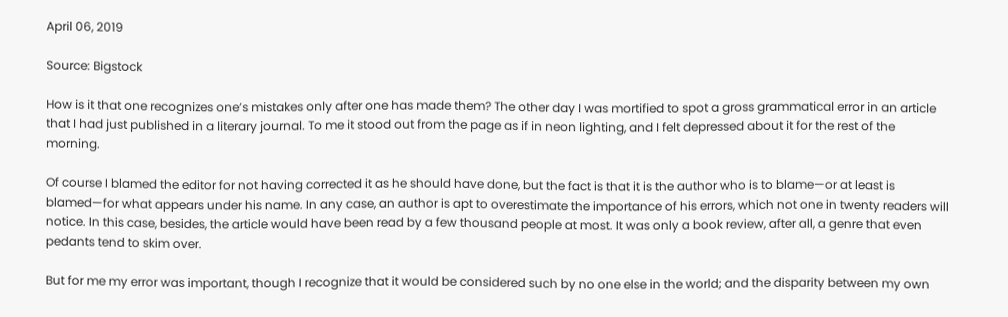April 06, 2019

Source: Bigstock

How is it that one recognizes one’s mistakes only after one has made them? The other day I was mortified to spot a gross grammatical error in an article that I had just published in a literary journal. To me it stood out from the page as if in neon lighting, and I felt depressed about it for the rest of the morning.

Of course I blamed the editor for not having corrected it as he should have done, but the fact is that it is the author who is to blame—or at least is blamed—for what appears under his name. In any case, an author is apt to overestimate the importance of his errors, which not one in twenty readers will notice. In this case, besides, the article would have been read by a few thousand people at most. It was only a book review, after all, a genre that even pedants tend to skim over.

But for me my error was important, though I recognize that it would be considered such by no one else in the world; and the disparity between my own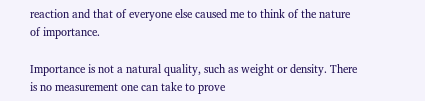reaction and that of everyone else caused me to think of the nature of importance.

Importance is not a natural quality, such as weight or density. There is no measurement one can take to prove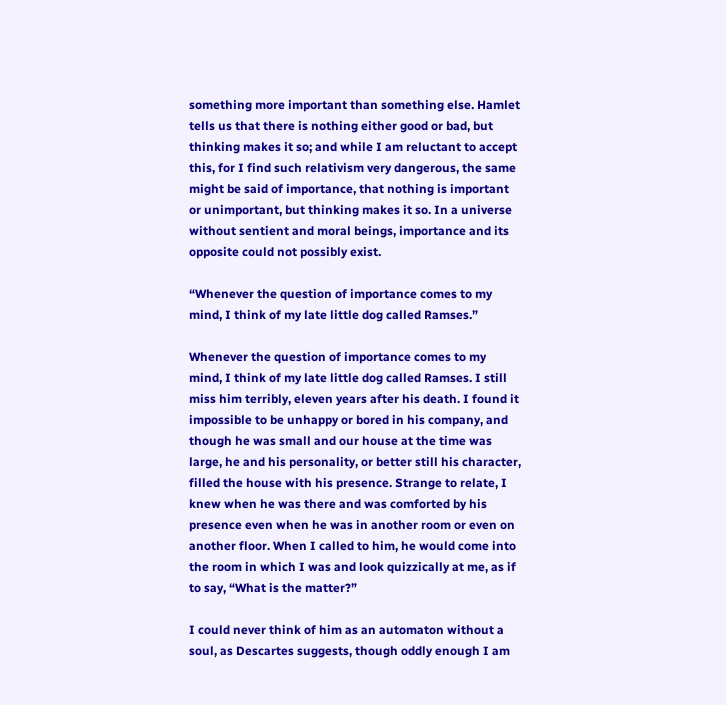something more important than something else. Hamlet tells us that there is nothing either good or bad, but thinking makes it so; and while I am reluctant to accept this, for I find such relativism very dangerous, the same might be said of importance, that nothing is important or unimportant, but thinking makes it so. In a universe without sentient and moral beings, importance and its opposite could not possibly exist.

“Whenever the question of importance comes to my mind, I think of my late little dog called Ramses.”

Whenever the question of importance comes to my mind, I think of my late little dog called Ramses. I still miss him terribly, eleven years after his death. I found it impossible to be unhappy or bored in his company, and though he was small and our house at the time was large, he and his personality, or better still his character, filled the house with his presence. Strange to relate, I knew when he was there and was comforted by his presence even when he was in another room or even on another floor. When I called to him, he would come into the room in which I was and look quizzically at me, as if to say, “What is the matter?”

I could never think of him as an automaton without a soul, as Descartes suggests, though oddly enough I am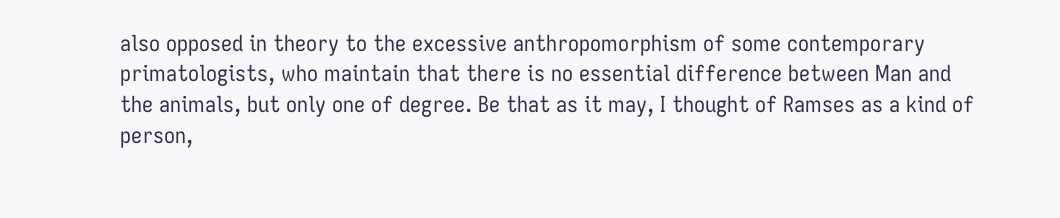also opposed in theory to the excessive anthropomorphism of some contemporary primatologists, who maintain that there is no essential difference between Man and the animals, but only one of degree. Be that as it may, I thought of Ramses as a kind of person,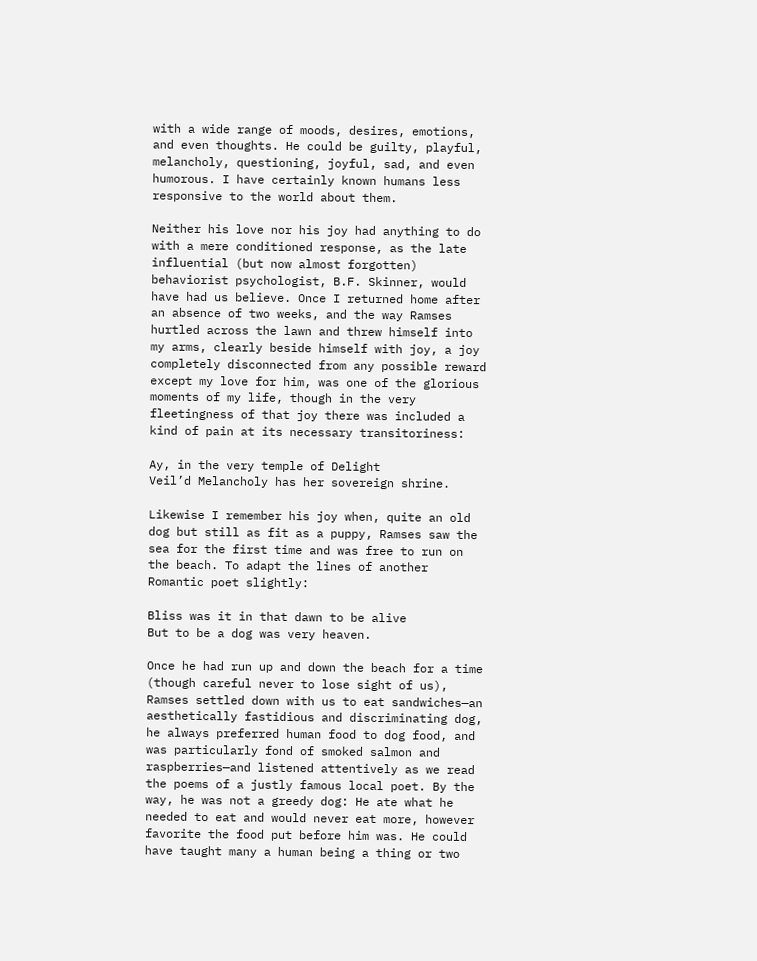with a wide range of moods, desires, emotions, and even thoughts. He could be guilty, playful, melancholy, questioning, joyful, sad, and even humorous. I have certainly known humans less responsive to the world about them.

Neither his love nor his joy had anything to do with a mere conditioned response, as the late influential (but now almost forgotten) behaviorist psychologist, B.F. Skinner, would have had us believe. Once I returned home after an absence of two weeks, and the way Ramses hurtled across the lawn and threw himself into my arms, clearly beside himself with joy, a joy completely disconnected from any possible reward except my love for him, was one of the glorious moments of my life, though in the very fleetingness of that joy there was included a kind of pain at its necessary transitoriness:

Ay, in the very temple of Delight
Veil’d Melancholy has her sovereign shrine.

Likewise I remember his joy when, quite an old dog but still as fit as a puppy, Ramses saw the sea for the first time and was free to run on the beach. To adapt the lines of another Romantic poet slightly:

Bliss was it in that dawn to be alive
But to be a dog was very heaven.

Once he had run up and down the beach for a time (though careful never to lose sight of us), Ramses settled down with us to eat sandwiches—an aesthetically fastidious and discriminating dog, he always preferred human food to dog food, and was particularly fond of smoked salmon and raspberries—and listened attentively as we read the poems of a justly famous local poet. By the way, he was not a greedy dog: He ate what he needed to eat and would never eat more, however favorite the food put before him was. He could have taught many a human being a thing or two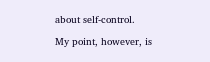about self-control.

My point, however, is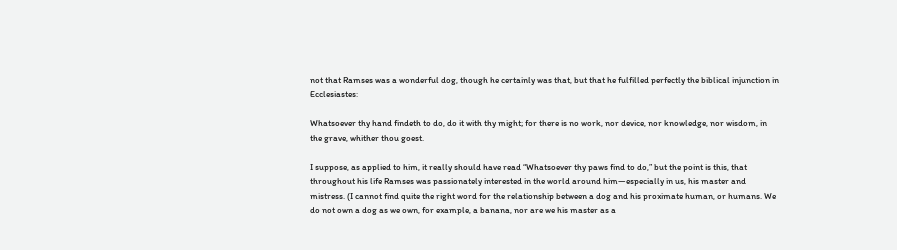not that Ramses was a wonderful dog, though he certainly was that, but that he fulfilled perfectly the biblical injunction in Ecclesiastes:

Whatsoever thy hand findeth to do, do it with thy might; for there is no work, nor device, nor knowledge, nor wisdom, in the grave, whither thou goest.

I suppose, as applied to him, it really should have read “Whatsoever thy paws find to do,” but the point is this, that throughout his life Ramses was passionately interested in the world around him—especially in us, his master and mistress. (I cannot find quite the right word for the relationship between a dog and his proximate human, or humans. We do not own a dog as we own, for example, a banana, nor are we his master as a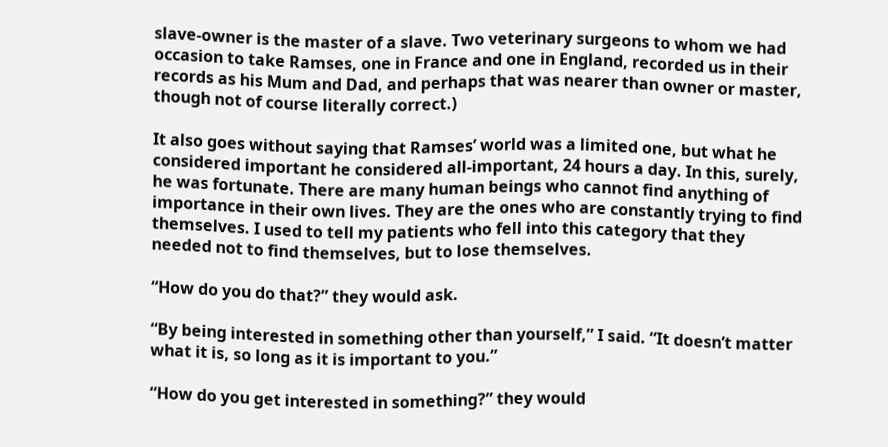slave-owner is the master of a slave. Two veterinary surgeons to whom we had occasion to take Ramses, one in France and one in England, recorded us in their records as his Mum and Dad, and perhaps that was nearer than owner or master, though not of course literally correct.)

It also goes without saying that Ramses’ world was a limited one, but what he considered important he considered all-important, 24 hours a day. In this, surely, he was fortunate. There are many human beings who cannot find anything of importance in their own lives. They are the ones who are constantly trying to find themselves. I used to tell my patients who fell into this category that they needed not to find themselves, but to lose themselves.

“How do you do that?” they would ask.

“By being interested in something other than yourself,” I said. “It doesn’t matter what it is, so long as it is important to you.”

“How do you get interested in something?” they would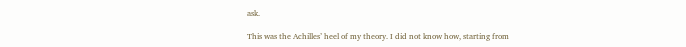ask.

This was the Achilles’ heel of my theory. I did not know how, starting from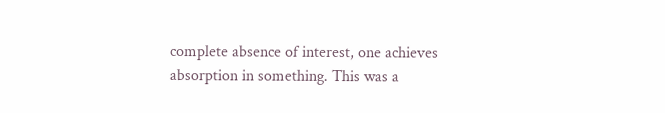complete absence of interest, one achieves absorption in something. This was a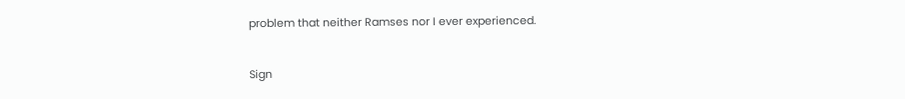problem that neither Ramses nor I ever experienced.


Sign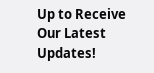Up to Receive Our Latest Updates!